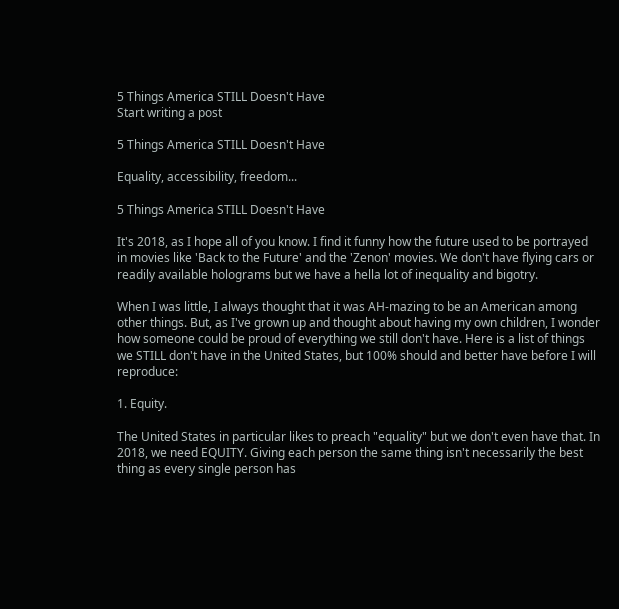5 Things America STILL Doesn't Have
Start writing a post

5 Things America STILL Doesn't Have

Equality, accessibility, freedom...

5 Things America STILL Doesn't Have

It's 2018, as I hope all of you know. I find it funny how the future used to be portrayed in movies like 'Back to the Future' and the 'Zenon' movies. We don't have flying cars or readily available holograms but we have a hella lot of inequality and bigotry.

When I was little, I always thought that it was AH-mazing to be an American among other things. But, as I've grown up and thought about having my own children, I wonder how someone could be proud of everything we still don't have. Here is a list of things we STILL don't have in the United States, but 100% should and better have before I will reproduce:

1. Equity.

The United States in particular likes to preach "equality" but we don't even have that. In 2018, we need EQUITY. Giving each person the same thing isn't necessarily the best thing as every single person has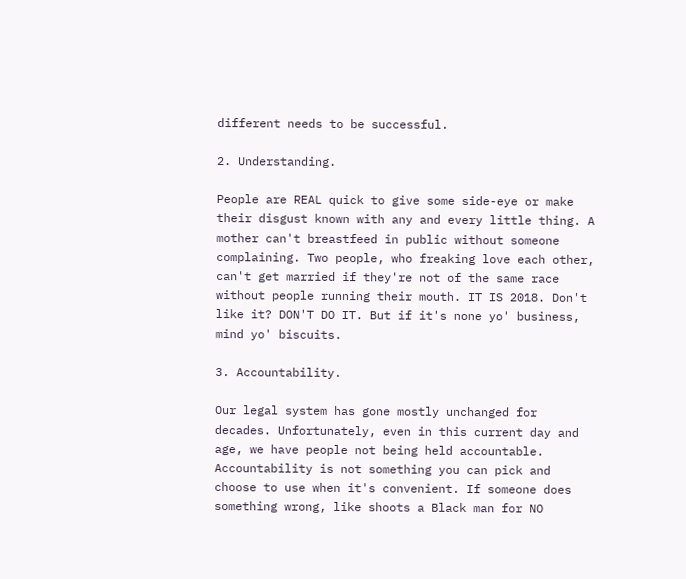different needs to be successful.

2. Understanding.

People are REAL quick to give some side-eye or make their disgust known with any and every little thing. A mother can't breastfeed in public without someone complaining. Two people, who freaking love each other, can't get married if they're not of the same race without people running their mouth. IT IS 2018. Don't like it? DON'T DO IT. But if it's none yo' business, mind yo' biscuits.

3. Accountability.

Our legal system has gone mostly unchanged for decades. Unfortunately, even in this current day and age, we have people not being held accountable. Accountability is not something you can pick and choose to use when it's convenient. If someone does something wrong, like shoots a Black man for NO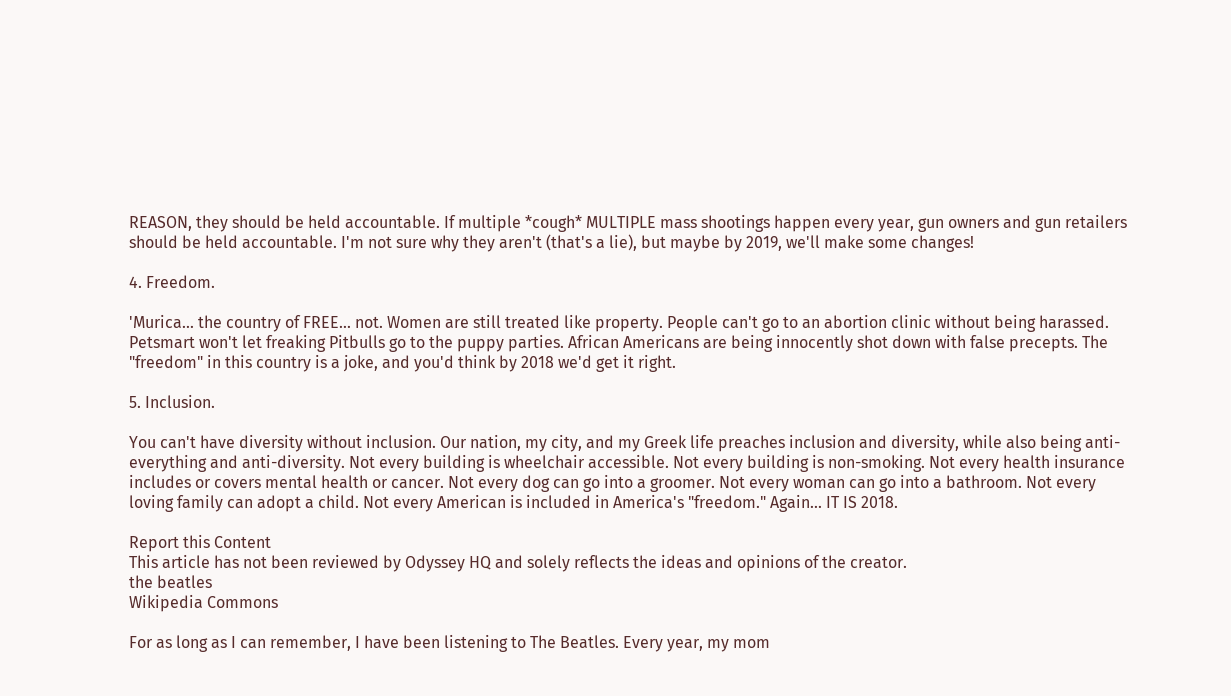REASON, they should be held accountable. If multiple *cough* MULTIPLE mass shootings happen every year, gun owners and gun retailers should be held accountable. I'm not sure why they aren't (that's a lie), but maybe by 2019, we'll make some changes!

4. Freedom.

'Murica... the country of FREE... not. Women are still treated like property. People can't go to an abortion clinic without being harassed. Petsmart won't let freaking Pitbulls go to the puppy parties. African Americans are being innocently shot down with false precepts. The "freedom" in this country is a joke, and you'd think by 2018 we'd get it right.

5. Inclusion.

You can't have diversity without inclusion. Our nation, my city, and my Greek life preaches inclusion and diversity, while also being anti-everything and anti-diversity. Not every building is wheelchair accessible. Not every building is non-smoking. Not every health insurance includes or covers mental health or cancer. Not every dog can go into a groomer. Not every woman can go into a bathroom. Not every loving family can adopt a child. Not every American is included in America's "freedom." Again... IT IS 2018.

Report this Content
This article has not been reviewed by Odyssey HQ and solely reflects the ideas and opinions of the creator.
the beatles
Wikipedia Commons

For as long as I can remember, I have been listening to The Beatles. Every year, my mom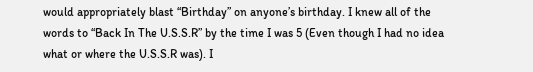would appropriately blast “Birthday” on anyone’s birthday. I knew all of the words to “Back In The U.S.S.R” by the time I was 5 (Even though I had no idea what or where the U.S.S.R was). I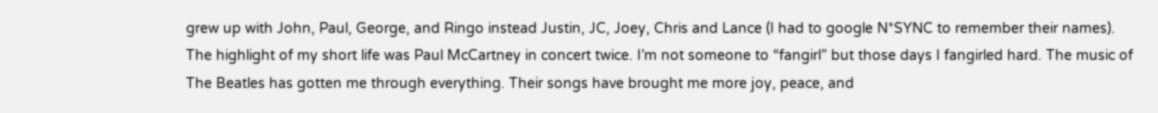grew up with John, Paul, George, and Ringo instead Justin, JC, Joey, Chris and Lance (I had to google N*SYNC to remember their names). The highlight of my short life was Paul McCartney in concert twice. I’m not someone to “fangirl” but those days I fangirled hard. The music of The Beatles has gotten me through everything. Their songs have brought me more joy, peace, and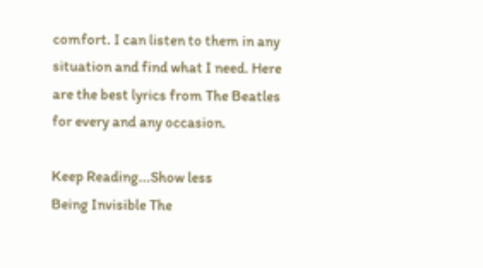comfort. I can listen to them in any situation and find what I need. Here are the best lyrics from The Beatles for every and any occasion.

Keep Reading...Show less
Being Invisible The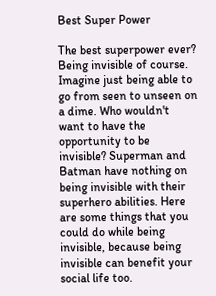Best Super Power

The best superpower ever? Being invisible of course. Imagine just being able to go from seen to unseen on a dime. Who wouldn't want to have the opportunity to be invisible? Superman and Batman have nothing on being invisible with their superhero abilities. Here are some things that you could do while being invisible, because being invisible can benefit your social life too.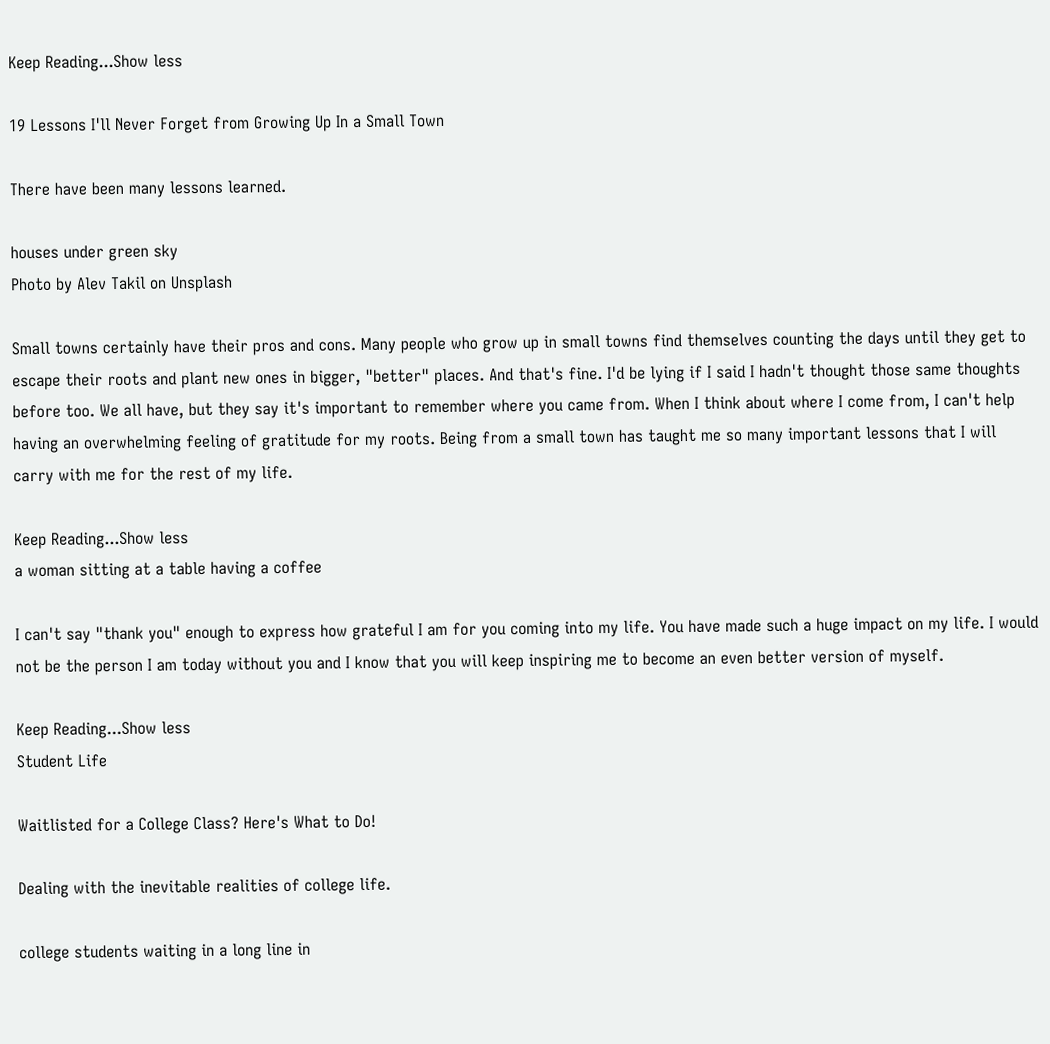Keep Reading...Show less

19 Lessons I'll Never Forget from Growing Up In a Small Town

There have been many lessons learned.

houses under green sky
Photo by Alev Takil on Unsplash

Small towns certainly have their pros and cons. Many people who grow up in small towns find themselves counting the days until they get to escape their roots and plant new ones in bigger, "better" places. And that's fine. I'd be lying if I said I hadn't thought those same thoughts before too. We all have, but they say it's important to remember where you came from. When I think about where I come from, I can't help having an overwhelming feeling of gratitude for my roots. Being from a small town has taught me so many important lessons that I will carry with me for the rest of my life.

Keep Reading...Show less
a woman sitting at a table having a coffee

I can't say "thank you" enough to express how grateful I am for you coming into my life. You have made such a huge impact on my life. I would not be the person I am today without you and I know that you will keep inspiring me to become an even better version of myself.

Keep Reading...Show less
Student Life

Waitlisted for a College Class? Here's What to Do!

Dealing with the inevitable realities of college life.

college students waiting in a long line in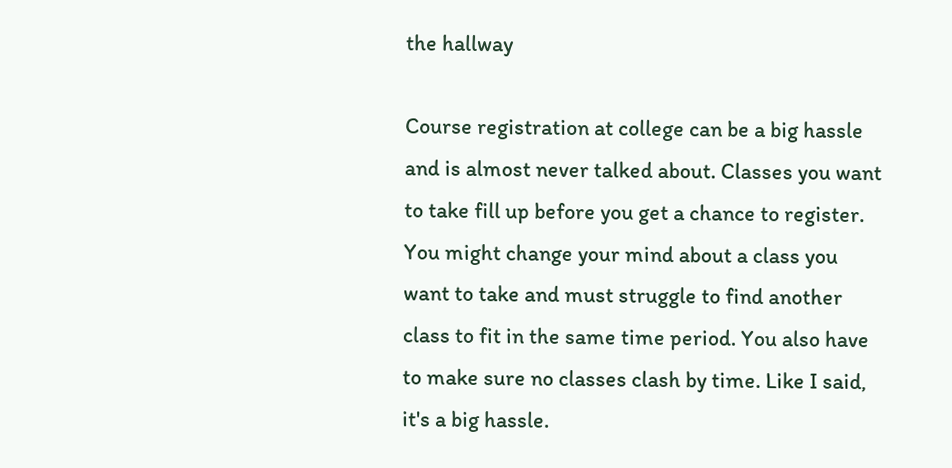the hallway

Course registration at college can be a big hassle and is almost never talked about. Classes you want to take fill up before you get a chance to register. You might change your mind about a class you want to take and must struggle to find another class to fit in the same time period. You also have to make sure no classes clash by time. Like I said, it's a big hassle.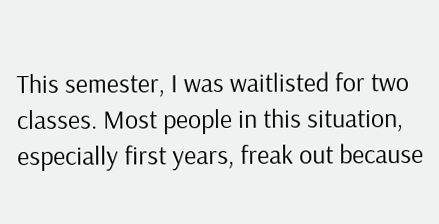This semester, I was waitlisted for two classes. Most people in this situation, especially first years, freak out because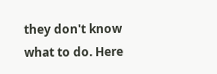they don't know what to do. Here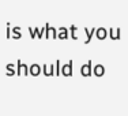is what you should do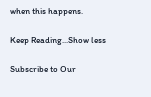when this happens.

Keep Reading...Show less

Subscribe to Our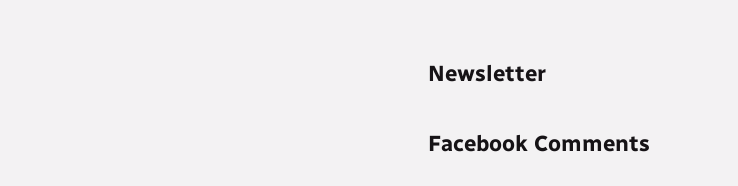Newsletter

Facebook Comments